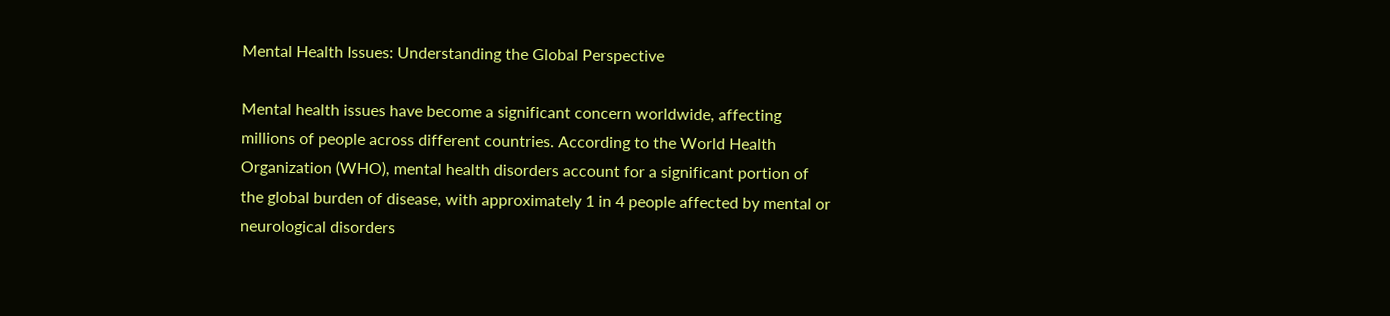Mental Health Issues: Understanding the Global Perspective

Mental health issues have become a significant concern worldwide, affecting millions of people across different countries. According to the World Health Organization (WHO), mental health disorders account for a significant portion of the global burden of disease, with approximately 1 in 4 people affected by mental or neurological disorders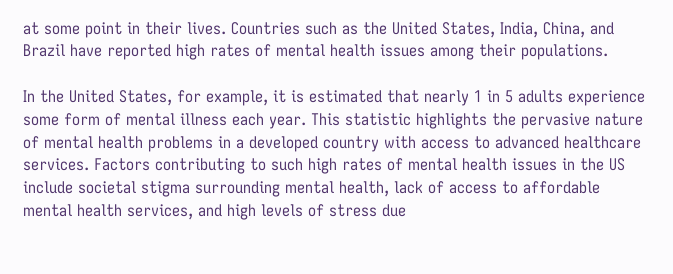at some point in their lives. Countries such as the United States, India, China, and Brazil have reported high rates of mental health issues among their populations.

In the United States, for example, it is estimated that nearly 1 in 5 adults experience some form of mental illness each year. This statistic highlights the pervasive nature of mental health problems in a developed country with access to advanced healthcare services. Factors contributing to such high rates of mental health issues in the US include societal stigma surrounding mental health, lack of access to affordable mental health services, and high levels of stress due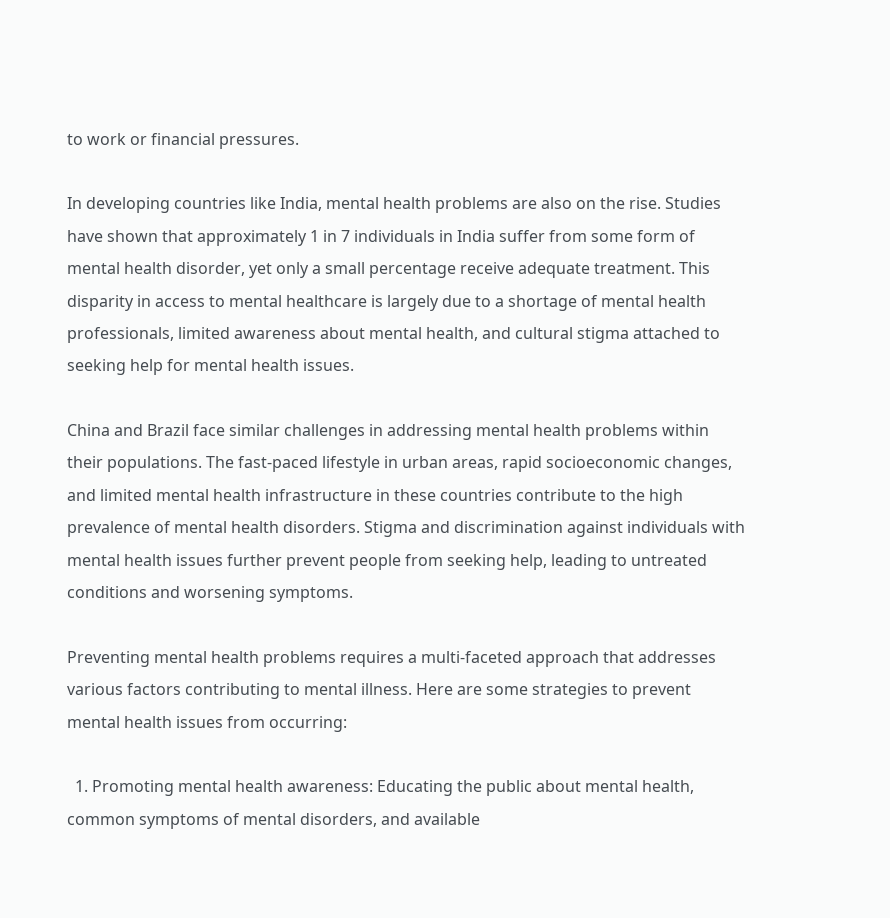to work or financial pressures.

In developing countries like India, mental health problems are also on the rise. Studies have shown that approximately 1 in 7 individuals in India suffer from some form of mental health disorder, yet only a small percentage receive adequate treatment. This disparity in access to mental healthcare is largely due to a shortage of mental health professionals, limited awareness about mental health, and cultural stigma attached to seeking help for mental health issues.

China and Brazil face similar challenges in addressing mental health problems within their populations. The fast-paced lifestyle in urban areas, rapid socioeconomic changes, and limited mental health infrastructure in these countries contribute to the high prevalence of mental health disorders. Stigma and discrimination against individuals with mental health issues further prevent people from seeking help, leading to untreated conditions and worsening symptoms.

Preventing mental health problems requires a multi-faceted approach that addresses various factors contributing to mental illness. Here are some strategies to prevent mental health issues from occurring:

  1. Promoting mental health awareness: Educating the public about mental health, common symptoms of mental disorders, and available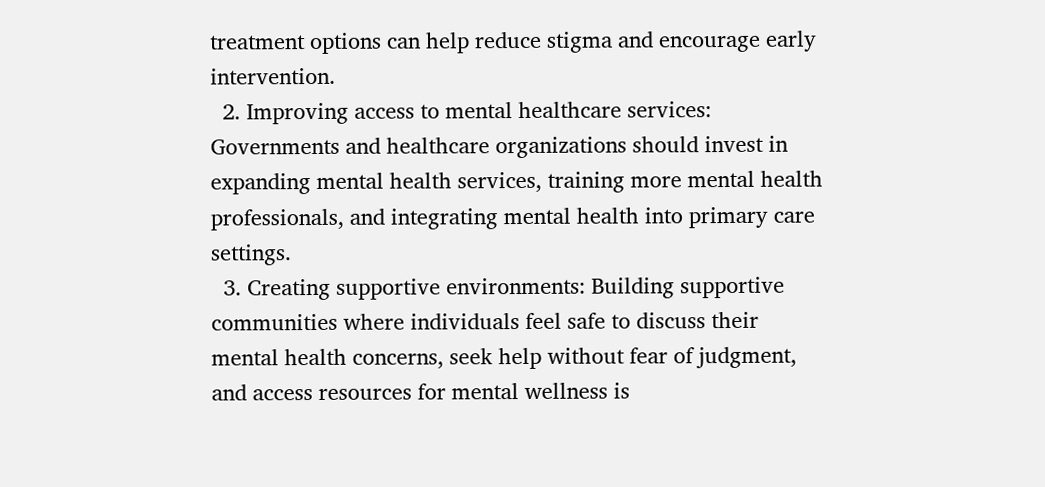treatment options can help reduce stigma and encourage early intervention.
  2. Improving access to mental healthcare services: Governments and healthcare organizations should invest in expanding mental health services, training more mental health professionals, and integrating mental health into primary care settings.
  3. Creating supportive environments: Building supportive communities where individuals feel safe to discuss their mental health concerns, seek help without fear of judgment, and access resources for mental wellness is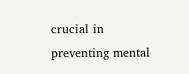crucial in preventing mental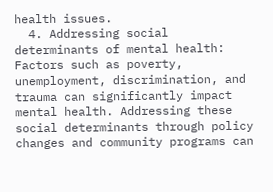health issues.
  4. Addressing social determinants of mental health: Factors such as poverty, unemployment, discrimination, and trauma can significantly impact mental health. Addressing these social determinants through policy changes and community programs can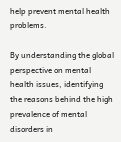help prevent mental health problems.

By understanding the global perspective on mental health issues, identifying the reasons behind the high prevalence of mental disorders in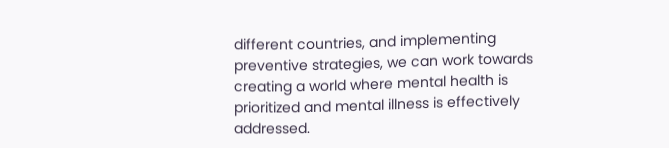different countries, and implementing preventive strategies, we can work towards creating a world where mental health is prioritized and mental illness is effectively addressed.